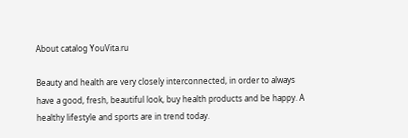About catalog YouVita.ru

Beauty and health are very closely interconnected, in order to always have a good, fresh, beautiful look, buy health products and be happy. A healthy lifestyle and sports are in trend today.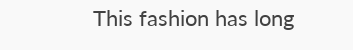This fashion has long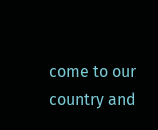come to our country and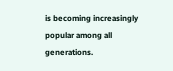is becoming increasingly popular among all generations.